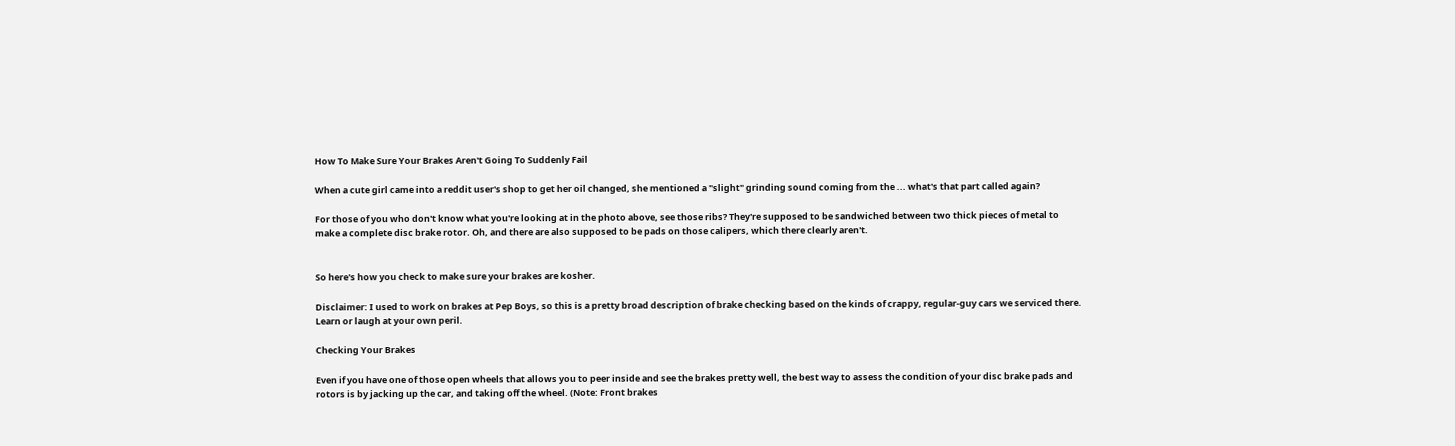How To Make Sure Your Brakes Aren't Going To Suddenly Fail

When a cute girl came into a reddit user's shop to get her oil changed, she mentioned a "slight" grinding sound coming from the ... what's that part called again?

For those of you who don't know what you're looking at in the photo above, see those ribs? They're supposed to be sandwiched between two thick pieces of metal to make a complete disc brake rotor. Oh, and there are also supposed to be pads on those calipers, which there clearly aren't.


So here's how you check to make sure your brakes are kosher.

Disclaimer: I used to work on brakes at Pep Boys, so this is a pretty broad description of brake checking based on the kinds of crappy, regular-guy cars we serviced there. Learn or laugh at your own peril.

Checking Your Brakes

Even if you have one of those open wheels that allows you to peer inside and see the brakes pretty well, the best way to assess the condition of your disc brake pads and rotors is by jacking up the car, and taking off the wheel. (Note: Front brakes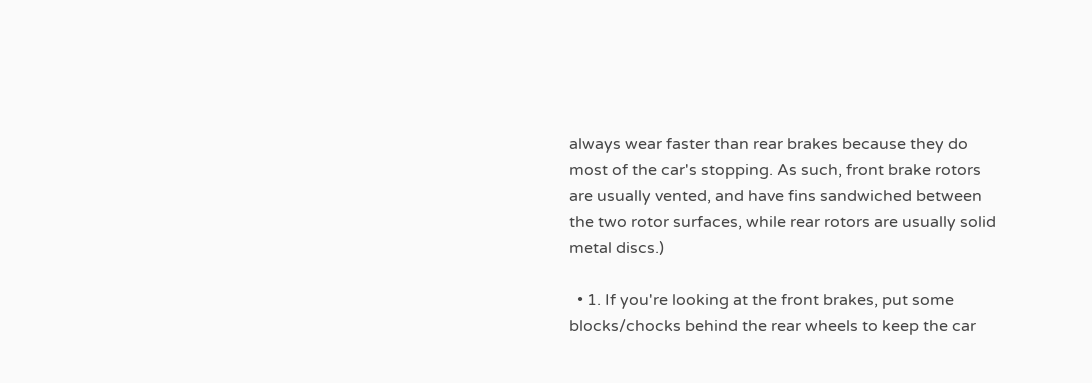always wear faster than rear brakes because they do most of the car's stopping. As such, front brake rotors are usually vented, and have fins sandwiched between the two rotor surfaces, while rear rotors are usually solid metal discs.)

  • 1. If you're looking at the front brakes, put some blocks/chocks behind the rear wheels to keep the car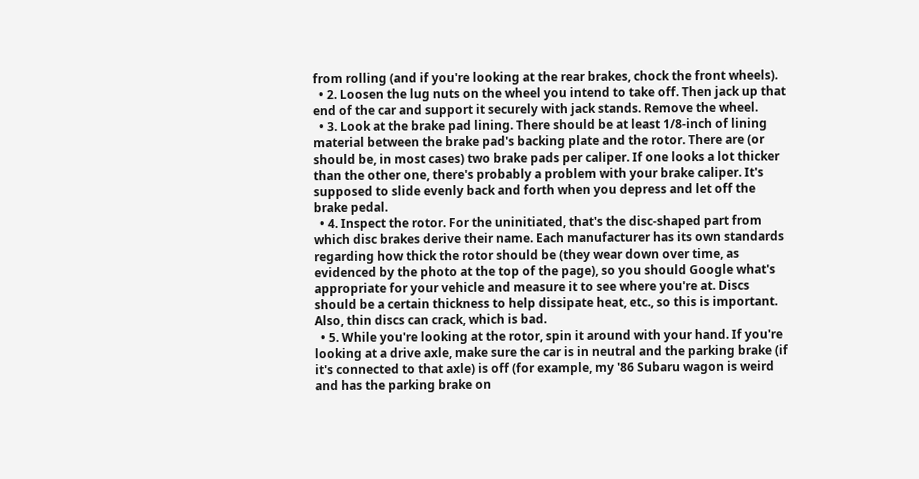from rolling (and if you're looking at the rear brakes, chock the front wheels).
  • 2. Loosen the lug nuts on the wheel you intend to take off. Then jack up that end of the car and support it securely with jack stands. Remove the wheel.
  • 3. Look at the brake pad lining. There should be at least 1/8-inch of lining material between the brake pad's backing plate and the rotor. There are (or should be, in most cases) two brake pads per caliper. If one looks a lot thicker than the other one, there's probably a problem with your brake caliper. It's supposed to slide evenly back and forth when you depress and let off the brake pedal.
  • 4. Inspect the rotor. For the uninitiated, that's the disc-shaped part from which disc brakes derive their name. Each manufacturer has its own standards regarding how thick the rotor should be (they wear down over time, as evidenced by the photo at the top of the page), so you should Google what's appropriate for your vehicle and measure it to see where you're at. Discs should be a certain thickness to help dissipate heat, etc., so this is important. Also, thin discs can crack, which is bad.
  • 5. While you're looking at the rotor, spin it around with your hand. If you're looking at a drive axle, make sure the car is in neutral and the parking brake (if it's connected to that axle) is off (for example, my '86 Subaru wagon is weird and has the parking brake on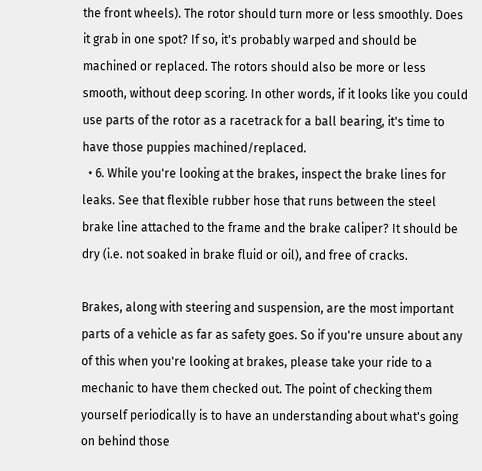the front wheels). The rotor should turn more or less smoothly. Does it grab in one spot? If so, it's probably warped and should be machined or replaced. The rotors should also be more or less smooth, without deep scoring. In other words, if it looks like you could use parts of the rotor as a racetrack for a ball bearing, it's time to have those puppies machined/replaced.
  • 6. While you're looking at the brakes, inspect the brake lines for leaks. See that flexible rubber hose that runs between the steel brake line attached to the frame and the brake caliper? It should be dry (i.e. not soaked in brake fluid or oil), and free of cracks.

Brakes, along with steering and suspension, are the most important parts of a vehicle as far as safety goes. So if you're unsure about any of this when you're looking at brakes, please take your ride to a mechanic to have them checked out. The point of checking them yourself periodically is to have an understanding about what's going on behind those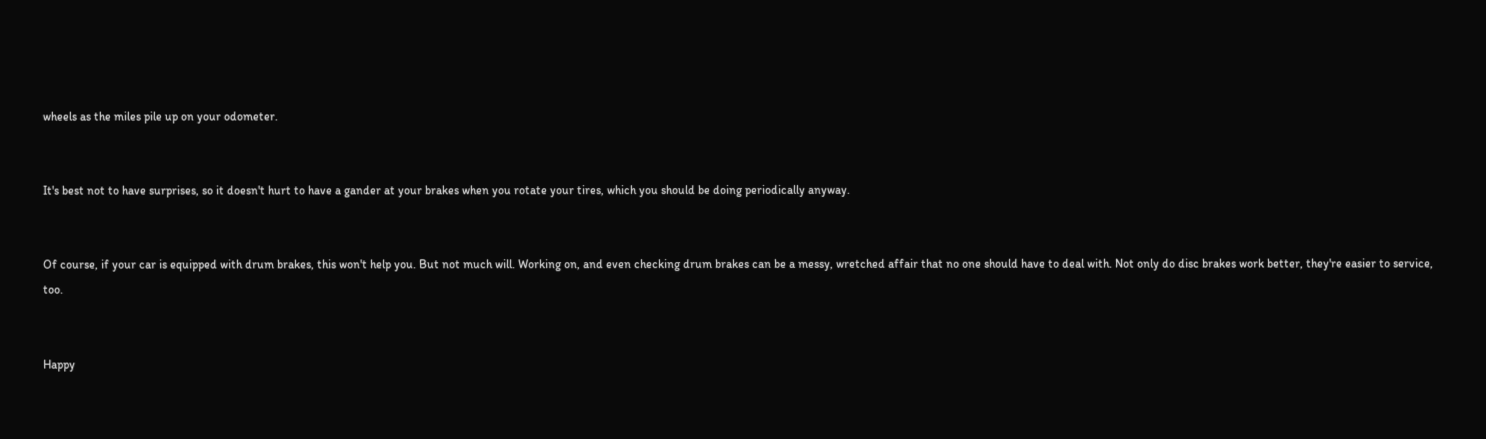wheels as the miles pile up on your odometer.


It's best not to have surprises, so it doesn't hurt to have a gander at your brakes when you rotate your tires, which you should be doing periodically anyway.


Of course, if your car is equipped with drum brakes, this won't help you. But not much will. Working on, and even checking drum brakes can be a messy, wretched affair that no one should have to deal with. Not only do disc brakes work better, they're easier to service, too.


Happy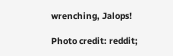wrenching, Jalops!

Photo credit: reddit;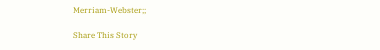Merriam-Webster;;

Share This Story